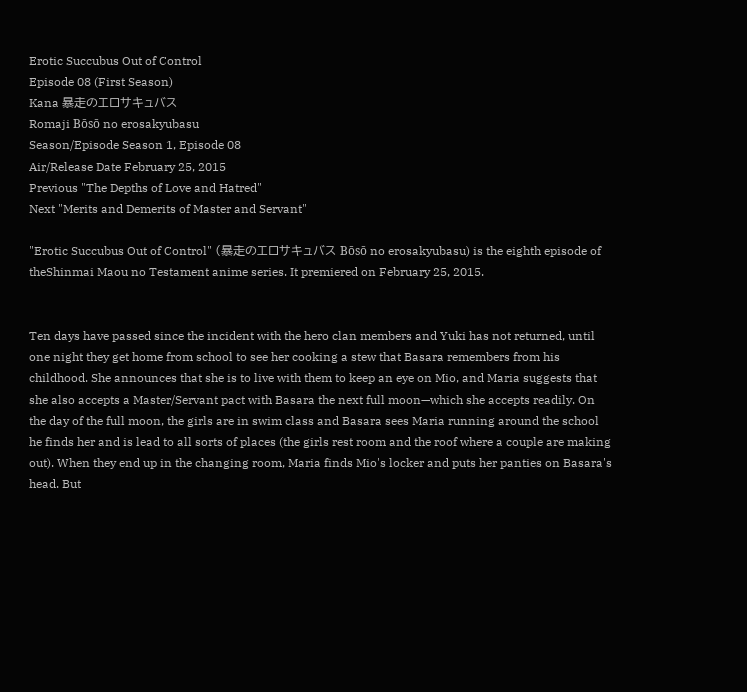Erotic Succubus Out of Control
Episode 08 (First Season)
Kana 暴走のエロサキュバス
Romaji Bōsō no erosakyubasu
Season/Episode Season 1, Episode 08
Air/Release Date February 25, 2015
Previous "The Depths of Love and Hatred"
Next "Merits and Demerits of Master and Servant"

"Erotic Succubus Out of Control" (暴走のエロサキュバス Bōsō no erosakyubasu) is the eighth episode of theShinmai Maou no Testament anime series. It premiered on February 25, 2015.


Ten days have passed since the incident with the hero clan members and Yuki has not returned, until one night they get home from school to see her cooking a stew that Basara remembers from his childhood. She announces that she is to live with them to keep an eye on Mio, and Maria suggests that she also accepts a Master/Servant pact with Basara the next full moon—which she accepts readily. On the day of the full moon, the girls are in swim class and Basara sees Maria running around the school he finds her and is lead to all sorts of places (the girls rest room and the roof where a couple are making out). When they end up in the changing room, Maria finds Mio's locker and puts her panties on Basara's head. But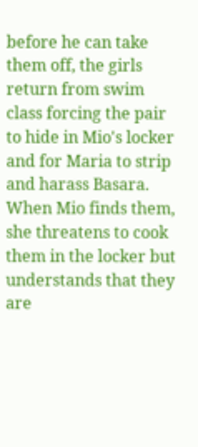before he can take them off, the girls return from swim class forcing the pair to hide in Mio's locker and for Maria to strip and harass Basara. When Mio finds them, she threatens to cook them in the locker but understands that they are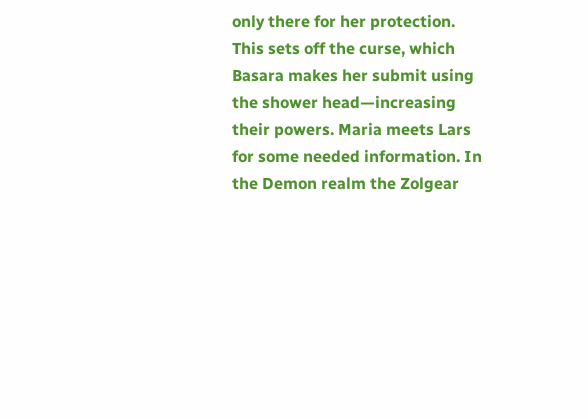only there for her protection. This sets off the curse, which Basara makes her submit using the shower head—increasing their powers. Maria meets Lars for some needed information. In the Demon realm the Zolgear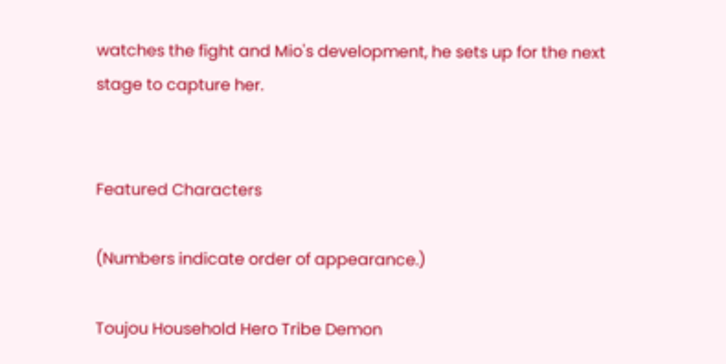watches the fight and Mio's development, he sets up for the next stage to capture her.


Featured Characters

(Numbers indicate order of appearance.)

Toujou Household Hero Tribe Demon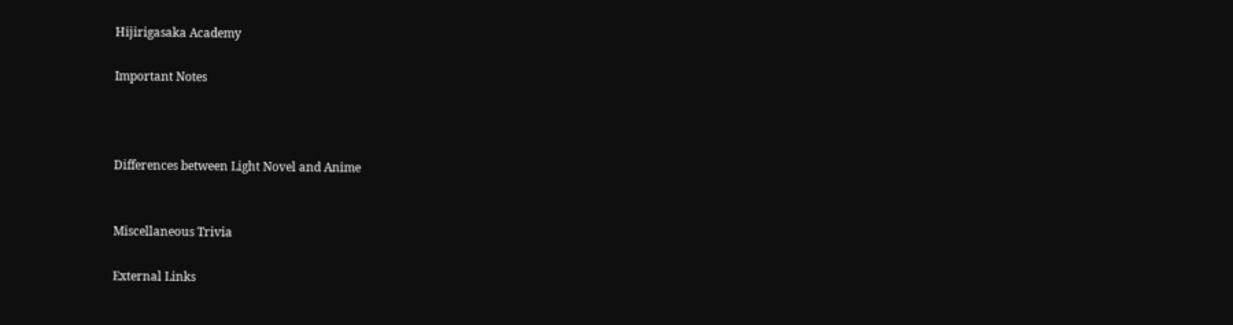Hijirigasaka Academy

Important Notes



Differences between Light Novel and Anime


Miscellaneous Trivia

External Links